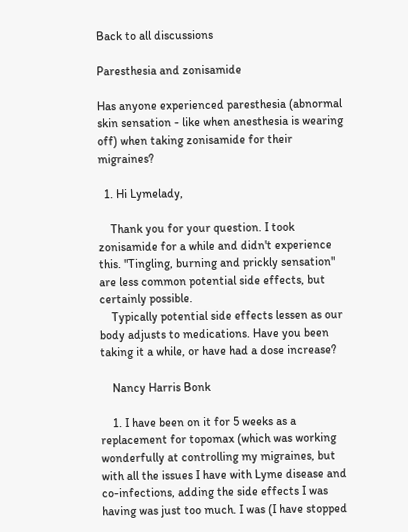Back to all discussions

Paresthesia and zonisamide

Has anyone experienced paresthesia (abnormal skin sensation - like when anesthesia is wearing off) when taking zonisamide for their migraines?

  1. Hi Lymelady,

    Thank you for your question. I took zonisamide for a while and didn't experience this. "Tingling, burning and prickly sensation" are less common potential side effects, but certainly possible.
    Typically potential side effects lessen as our body adjusts to medications. Have you been taking it a while, or have had a dose increase?

    Nancy Harris Bonk

    1. I have been on it for 5 weeks as a replacement for topomax (which was working wonderfully at controlling my migraines, but with all the issues I have with Lyme disease and co-infections, adding the side effects I was having was just too much. I was (I have stopped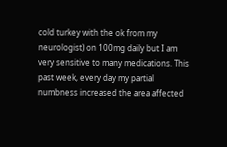cold turkey with the ok from my neurologist) on 100mg daily but I am very sensitive to many medications. This past week, every day my partial numbness increased the area affected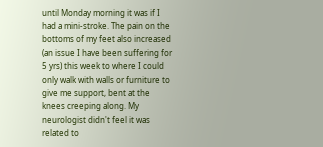until Monday morning it was if I had a mini-stroke. The pain on the bottoms of my feet also increased (an issue I have been suffering for 5 yrs) this week to where I could only walk with walls or furniture to give me support, bent at the knees creeping along. My neurologist didn't feel it was related to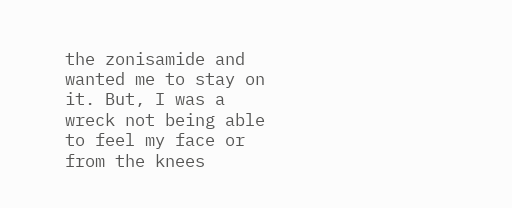the zonisamide and wanted me to stay on it. But, I was a wreck not being able to feel my face or from the knees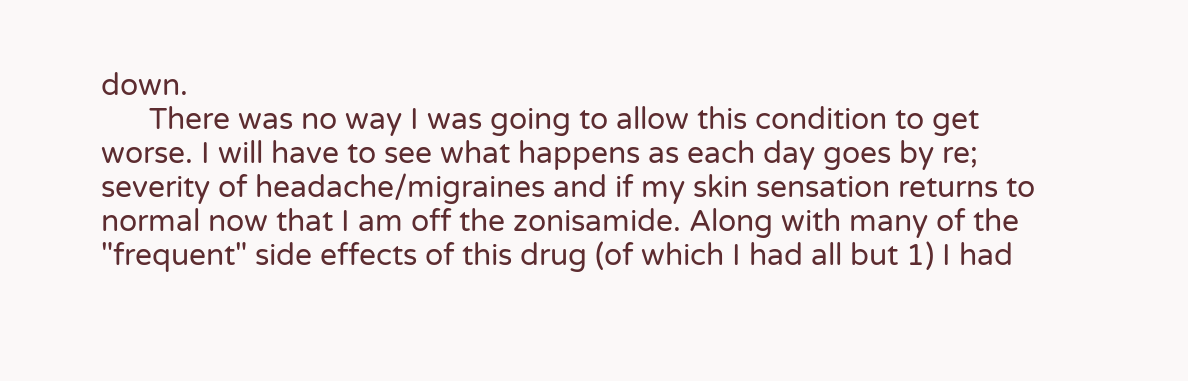down.
      There was no way I was going to allow this condition to get worse. I will have to see what happens as each day goes by re; severity of headache/migraines and if my skin sensation returns to normal now that I am off the zonisamide. Along with many of the "frequent" side effects of this drug (of which I had all but 1) I had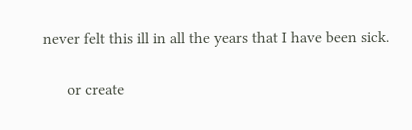never felt this ill in all the years that I have been sick.

      or create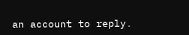an account to reply.